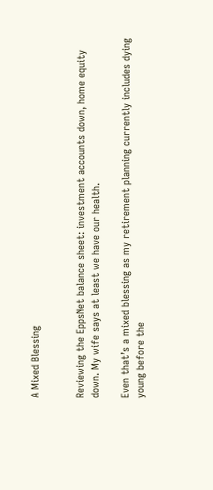A Mixed Blessing


Reviewing the EppsNet balance sheet: investment accounts down, home equity down. My wife says at least we have our health.

Even that’s a mixed blessing as my retirement planning currently includes dying young before the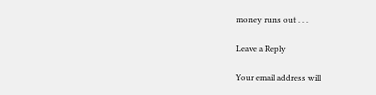money runs out . . .

Leave a Reply

Your email address will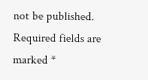not be published. Required fields are marked *